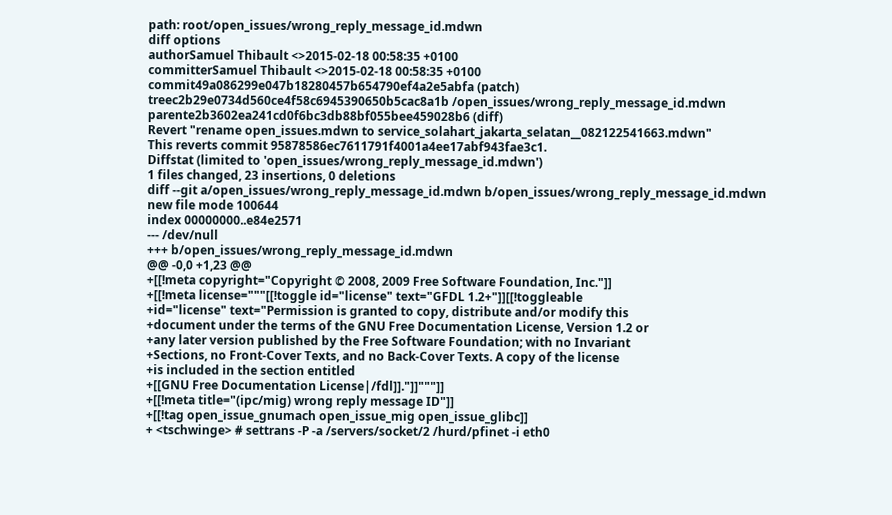path: root/open_issues/wrong_reply_message_id.mdwn
diff options
authorSamuel Thibault <>2015-02-18 00:58:35 +0100
committerSamuel Thibault <>2015-02-18 00:58:35 +0100
commit49a086299e047b18280457b654790ef4a2e5abfa (patch)
treec2b29e0734d560ce4f58c6945390650b5cac8a1b /open_issues/wrong_reply_message_id.mdwn
parente2b3602ea241cd0f6bc3db88bf055bee459028b6 (diff)
Revert "rename open_issues.mdwn to service_solahart_jakarta_selatan__082122541663.mdwn"
This reverts commit 95878586ec7611791f4001a4ee17abf943fae3c1.
Diffstat (limited to 'open_issues/wrong_reply_message_id.mdwn')
1 files changed, 23 insertions, 0 deletions
diff --git a/open_issues/wrong_reply_message_id.mdwn b/open_issues/wrong_reply_message_id.mdwn
new file mode 100644
index 00000000..e84e2571
--- /dev/null
+++ b/open_issues/wrong_reply_message_id.mdwn
@@ -0,0 +1,23 @@
+[[!meta copyright="Copyright © 2008, 2009 Free Software Foundation, Inc."]]
+[[!meta license="""[[!toggle id="license" text="GFDL 1.2+"]][[!toggleable
+id="license" text="Permission is granted to copy, distribute and/or modify this
+document under the terms of the GNU Free Documentation License, Version 1.2 or
+any later version published by the Free Software Foundation; with no Invariant
+Sections, no Front-Cover Texts, and no Back-Cover Texts. A copy of the license
+is included in the section entitled
+[[GNU Free Documentation License|/fdl]]."]]"""]]
+[[!meta title="(ipc/mig) wrong reply message ID"]]
+[[!tag open_issue_gnumach open_issue_mig open_issue_glibc]]
+ <tschwinge> # settrans -P -a /servers/socket/2 /hurd/pfinet -i eth0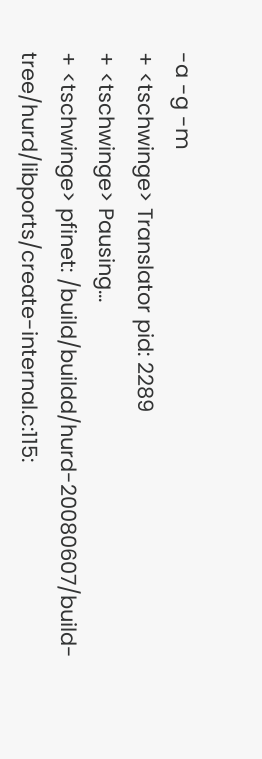-a -g -m
+ <tschwinge> Translator pid: 2289
+ <tschwinge> Pausing...
+ <tschwinge> pfinet: /build/buildd/hurd-20080607/build-tree/hurd/libports/create-internal.c:115: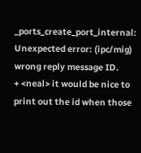_ports_create_port_internal: Unexpected error: (ipc/mig) wrong reply message ID.
+ <neal> it would be nice to print out the id when those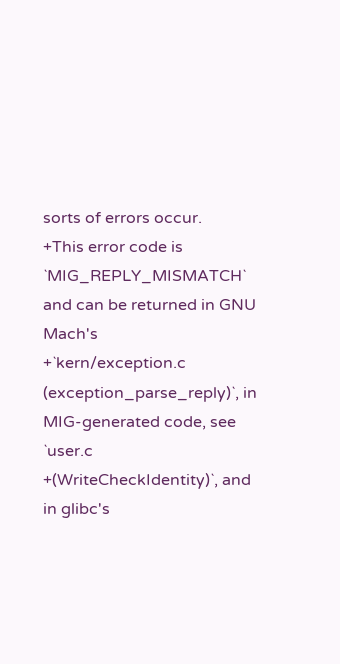sorts of errors occur.
+This error code is `MIG_REPLY_MISMATCH` and can be returned in GNU Mach's
+`kern/exception.c (exception_parse_reply)`, in MIG-generated code, see `user.c
+(WriteCheckIdentity)`, and in glibc's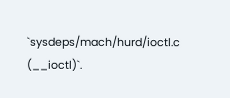`sysdeps/mach/hurd/ioctl.c (__ioctl)`.